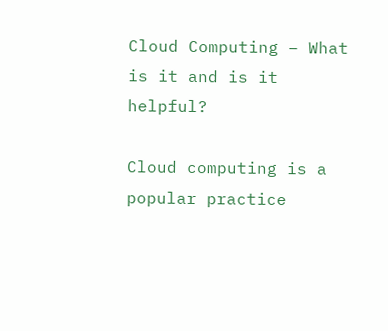Cloud Computing – What is it and is it helpful?

Cloud computing is a popular practice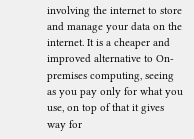involving the internet to store and manage your data on the internet. It is a cheaper and improved alternative to On-premises computing, seeing as you pay only for what you use, on top of that it gives way for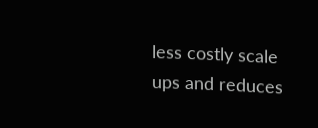less costly scale ups and reduces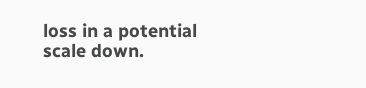loss in a potential scale down.